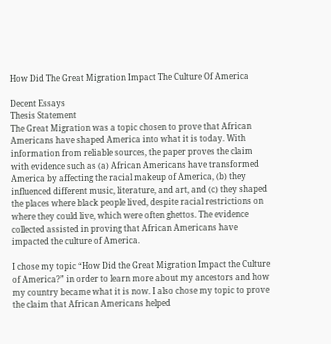How Did The Great Migration Impact The Culture Of America

Decent Essays
Thesis Statement
The Great Migration was a topic chosen to prove that African Americans have shaped America into what it is today. With information from reliable sources, the paper proves the claim with evidence such as (a) African Americans have transformed America by affecting the racial makeup of America, (b) they influenced different music, literature, and art, and (c) they shaped the places where black people lived, despite racial restrictions on where they could live, which were often ghettos. The evidence collected assisted in proving that African Americans have impacted the culture of America.

I chose my topic “How Did the Great Migration Impact the Culture of America?” in order to learn more about my ancestors and how my country became what it is now. I also chose my topic to prove the claim that African Americans helped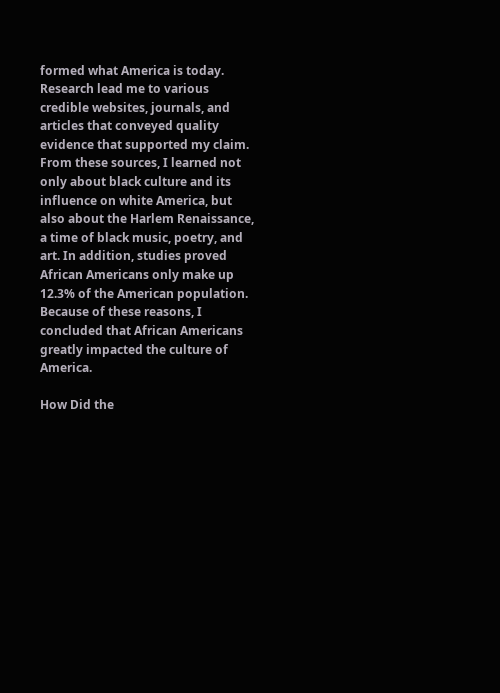formed what America is today. Research lead me to various credible websites, journals, and articles that conveyed quality evidence that supported my claim. From these sources, I learned not only about black culture and its influence on white America, but also about the Harlem Renaissance, a time of black music, poetry, and art. In addition, studies proved African Americans only make up 12.3% of the American population. Because of these reasons, I concluded that African Americans greatly impacted the culture of America.

How Did the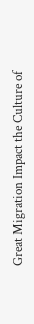Great Migration Impact the Culture of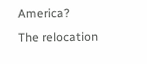America?
The relocation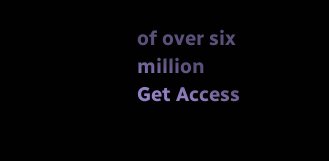of over six million
Get Access